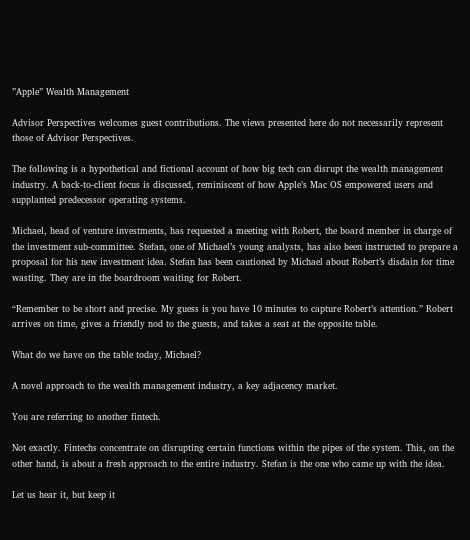”Apple” Wealth Management

Advisor Perspectives welcomes guest contributions. The views presented here do not necessarily represent those of Advisor Perspectives.

The following is a hypothetical and fictional account of how big tech can disrupt the wealth management industry. A back-to-client focus is discussed, reminiscent of how Apple’s Mac OS empowered users and supplanted predecessor operating systems.

Michael, head of venture investments, has requested a meeting with Robert, the board member in charge of the investment sub-committee. Stefan, one of Michael’s young analysts, has also been instructed to prepare a proposal for his new investment idea. Stefan has been cautioned by Michael about Robert’s disdain for time wasting. They are in the boardroom waiting for Robert.

“Remember to be short and precise. My guess is you have 10 minutes to capture Robert’s attention.” Robert arrives on time, gives a friendly nod to the guests, and takes a seat at the opposite table.

What do we have on the table today, Michael?

A novel approach to the wealth management industry, a key adjacency market.

You are referring to another fintech.

Not exactly. Fintechs concentrate on disrupting certain functions within the pipes of the system. This, on the other hand, is about a fresh approach to the entire industry. Stefan is the one who came up with the idea.

Let us hear it, but keep it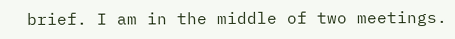brief. I am in the middle of two meetings.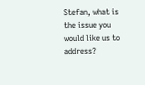Stefan, what is the issue you would like us to address?